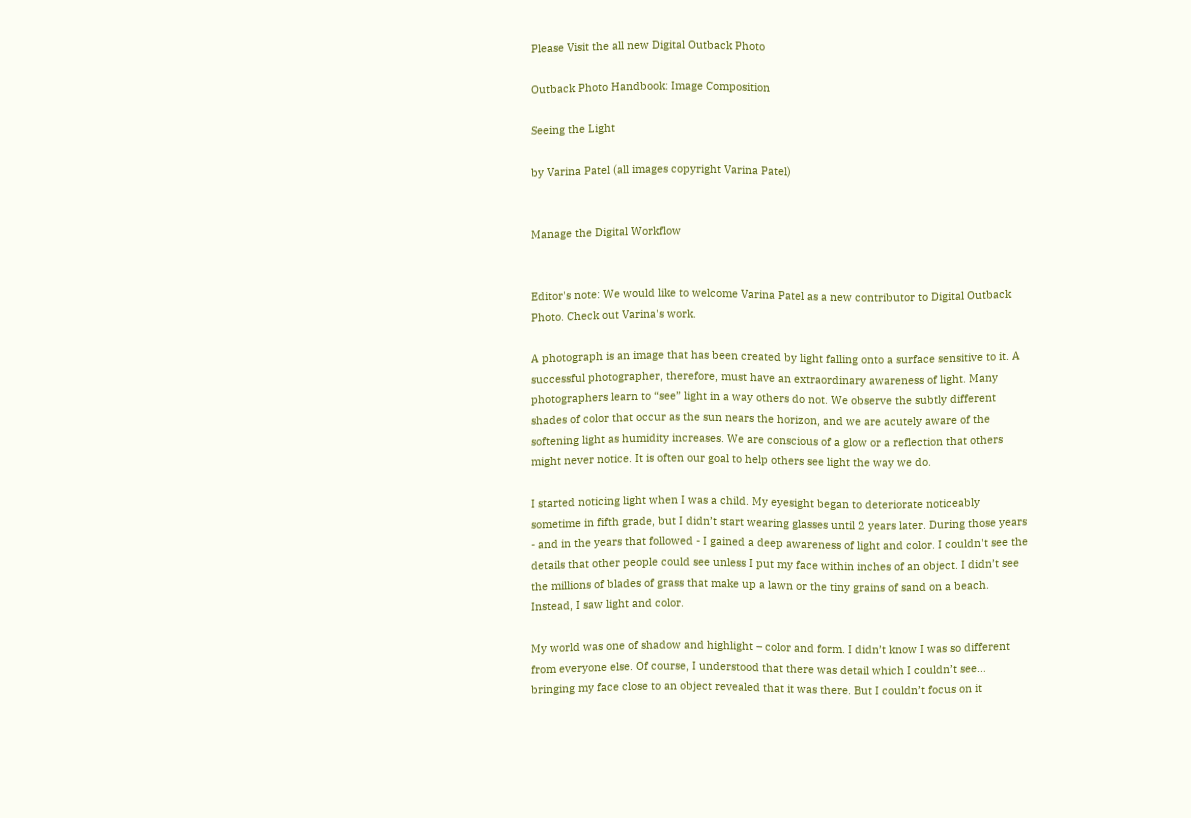Please Visit the all new Digital Outback Photo

Outback Photo Handbook: Image Composition

Seeing the Light

by Varina Patel (all images copyright Varina Patel)


Manage the Digital Workflow


Editor's note: We would like to welcome Varina Patel as a new contributor to Digital Outback Photo. Check out Varina's work.

A photograph is an image that has been created by light falling onto a surface sensitive to it. A successful photographer, therefore, must have an extraordinary awareness of light. Many photographers learn to “see” light in a way others do not. We observe the subtly different shades of color that occur as the sun nears the horizon, and we are acutely aware of the softening light as humidity increases. We are conscious of a glow or a reflection that others might never notice. It is often our goal to help others see light the way we do.

I started noticing light when I was a child. My eyesight began to deteriorate noticeably sometime in fifth grade, but I didn’t start wearing glasses until 2 years later. During those years - and in the years that followed - I gained a deep awareness of light and color. I couldn't see the details that other people could see unless I put my face within inches of an object. I didn’t see the millions of blades of grass that make up a lawn or the tiny grains of sand on a beach. Instead, I saw light and color.

My world was one of shadow and highlight – color and form. I didn’t know I was so different from everyone else. Of course, I understood that there was detail which I couldn’t see… bringing my face close to an object revealed that it was there. But I couldn’t focus on it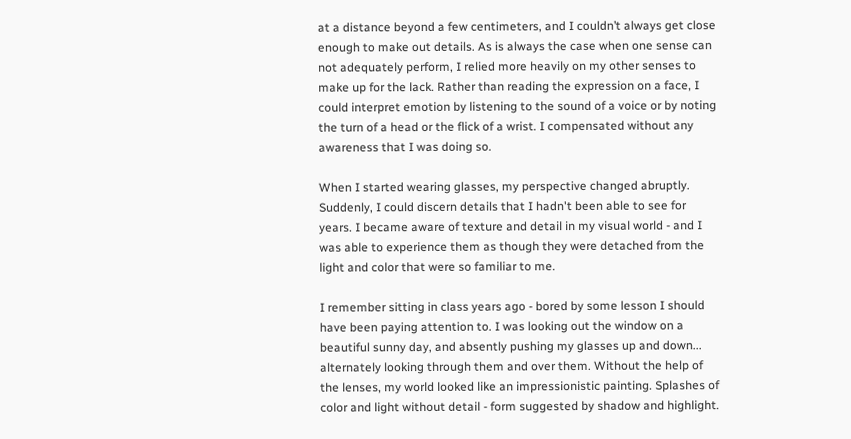at a distance beyond a few centimeters, and I couldn’t always get close enough to make out details. As is always the case when one sense can not adequately perform, I relied more heavily on my other senses to make up for the lack. Rather than reading the expression on a face, I could interpret emotion by listening to the sound of a voice or by noting the turn of a head or the flick of a wrist. I compensated without any awareness that I was doing so.

When I started wearing glasses, my perspective changed abruptly. Suddenly, I could discern details that I hadn't been able to see for years. I became aware of texture and detail in my visual world - and I was able to experience them as though they were detached from the light and color that were so familiar to me.

I remember sitting in class years ago - bored by some lesson I should have been paying attention to. I was looking out the window on a beautiful sunny day, and absently pushing my glasses up and down... alternately looking through them and over them. Without the help of the lenses, my world looked like an impressionistic painting. Splashes of color and light without detail - form suggested by shadow and highlight.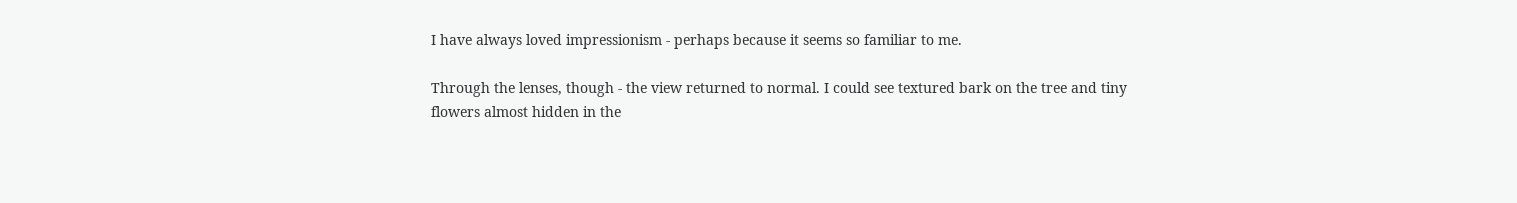I have always loved impressionism - perhaps because it seems so familiar to me.

Through the lenses, though - the view returned to normal. I could see textured bark on the tree and tiny flowers almost hidden in the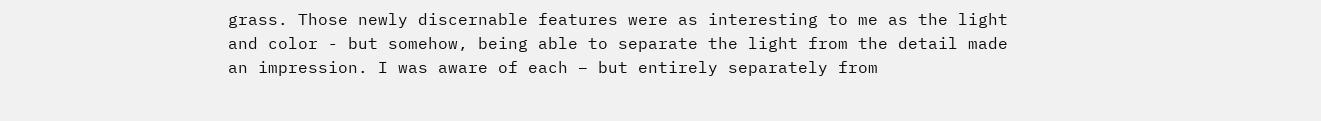grass. Those newly discernable features were as interesting to me as the light and color - but somehow, being able to separate the light from the detail made an impression. I was aware of each – but entirely separately from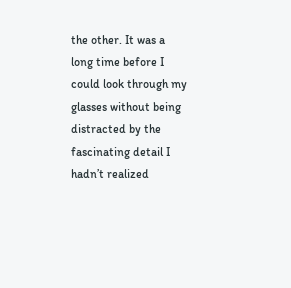the other. It was a long time before I could look through my glasses without being distracted by the fascinating detail I hadn’t realized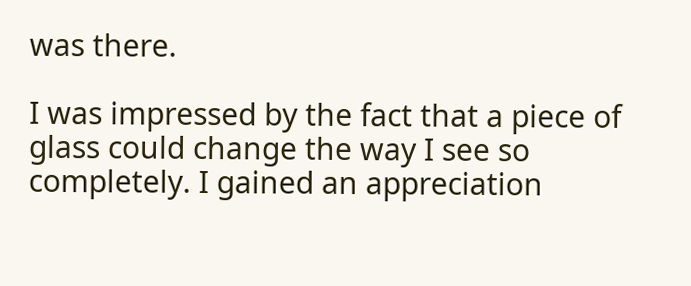was there.

I was impressed by the fact that a piece of glass could change the way I see so completely. I gained an appreciation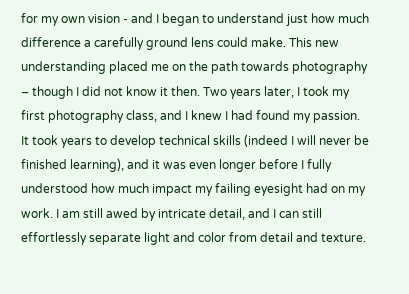for my own vision - and I began to understand just how much difference a carefully ground lens could make. This new understanding placed me on the path towards photography – though I did not know it then. Two years later, I took my first photography class, and I knew I had found my passion. It took years to develop technical skills (indeed I will never be finished learning), and it was even longer before I fully understood how much impact my failing eyesight had on my work. I am still awed by intricate detail, and I can still effortlessly separate light and color from detail and texture.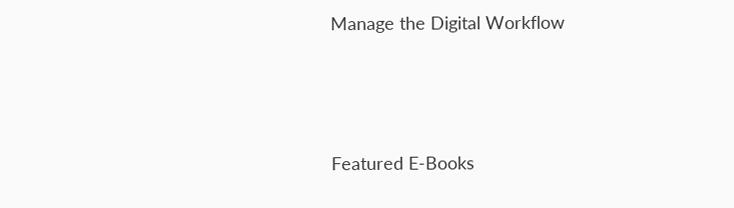Manage the Digital Workflow





Featured E-Books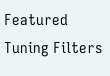Featured Tuning Filters